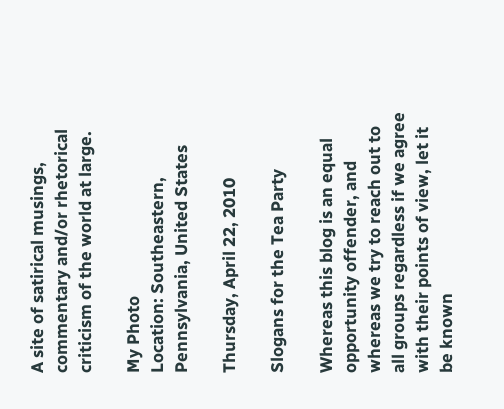A site of satirical musings, commentary and/or rhetorical criticism of the world at large.

My Photo
Location: Southeastern, Pennsylvania, United States

Thursday, April 22, 2010

Slogans for the Tea Party

Whereas this blog is an equal opportunity offender, and whereas we try to reach out to all groups regardless if we agree with their points of view, let it be known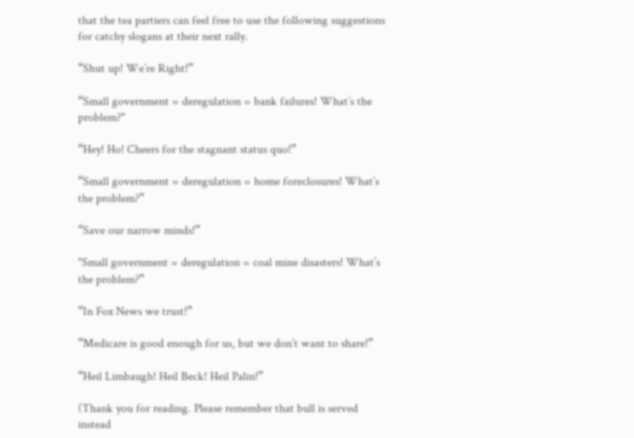that the tea partiers can feel free to use the following suggestions for catchy slogans at their next rally.

“Shut up! We’re Right!”

“Small government = deregulation = bank failures! What’s the problem?"

“Hey! Ho! Cheers for the stagnant status quo!”

“Small government = deregulation = home foreclosures! What’s the problem?”

“Save our narrow minds!”

"Small government = deregulation = coal mine disasters! What’s the problem?”

“In Fox News we trust!”

“Medicare is good enough for us, but we don’t want to share!”

“Heil Limbaugh! Heil Beck! Heil Palin!”

(Thank you for reading. Please remember that bull is served instead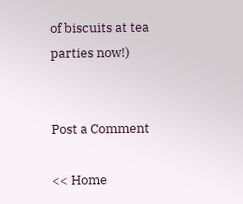of biscuits at tea parties now!)


Post a Comment

<< Home